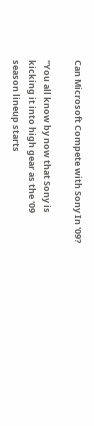Can Microsoft Compete with Sony In '09?

"You all know by now that Sony is kicking it into high gear as the '09 season lineup starts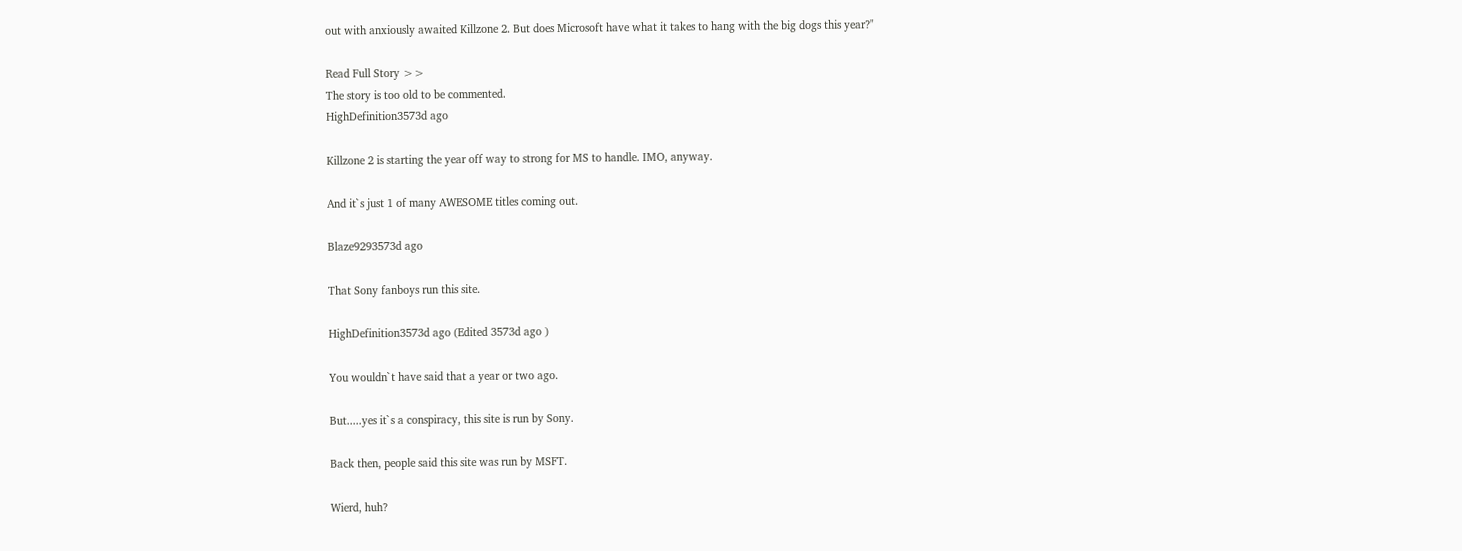out with anxiously awaited Killzone 2. But does Microsoft have what it takes to hang with the big dogs this year?"

Read Full Story >>
The story is too old to be commented.
HighDefinition3573d ago

Killzone 2 is starting the year off way to strong for MS to handle. IMO, anyway.

And it`s just 1 of many AWESOME titles coming out.

Blaze9293573d ago

That Sony fanboys run this site.

HighDefinition3573d ago (Edited 3573d ago )

You wouldn`t have said that a year or two ago.

But.....yes it`s a conspiracy, this site is run by Sony.

Back then, people said this site was run by MSFT.

Wierd, huh?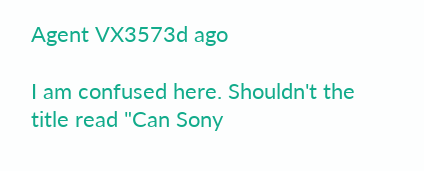Agent VX3573d ago

I am confused here. Shouldn't the title read "Can Sony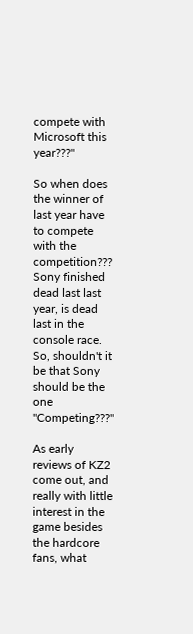compete with Microsoft this year???"

So when does the winner of last year have to compete with the competition??? Sony finished dead last last year, is dead last in the console race. So, shouldn't it be that Sony should be the one "Competing???"

As early reviews of KZ2 come out, and really with little interest in the game besides the hardcore fans, what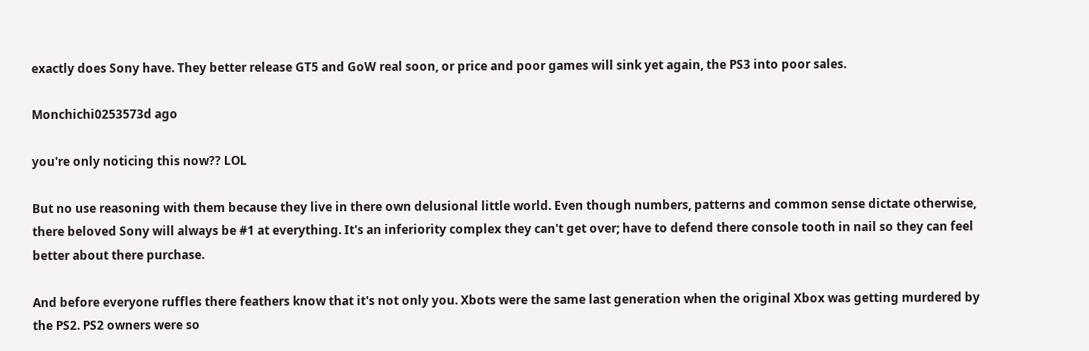exactly does Sony have. They better release GT5 and GoW real soon, or price and poor games will sink yet again, the PS3 into poor sales.

Monchichi0253573d ago

you're only noticing this now?? LOL

But no use reasoning with them because they live in there own delusional little world. Even though numbers, patterns and common sense dictate otherwise, there beloved Sony will always be #1 at everything. It's an inferiority complex they can't get over; have to defend there console tooth in nail so they can feel better about there purchase.

And before everyone ruffles there feathers know that it's not only you. Xbots were the same last generation when the original Xbox was getting murdered by the PS2. PS2 owners were so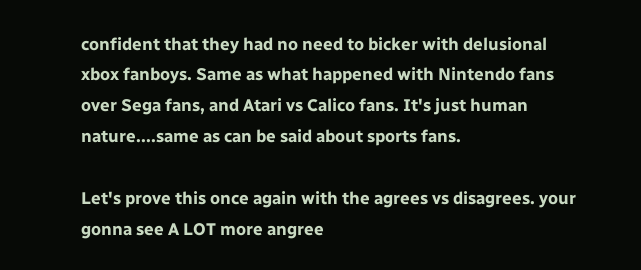confident that they had no need to bicker with delusional xbox fanboys. Same as what happened with Nintendo fans over Sega fans, and Atari vs Calico fans. It's just human nature....same as can be said about sports fans.

Let's prove this once again with the agrees vs disagrees. your gonna see A LOT more angree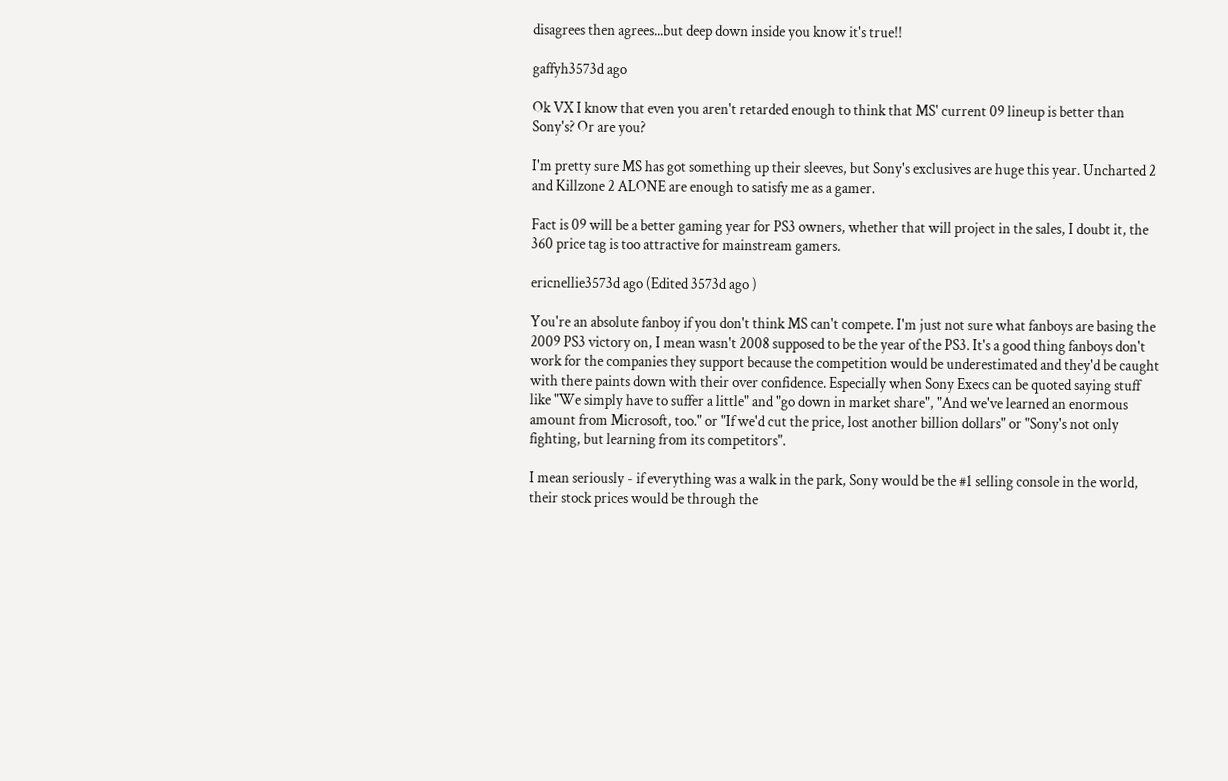disagrees then agrees...but deep down inside you know it's true!!

gaffyh3573d ago

Ok VX I know that even you aren't retarded enough to think that MS' current 09 lineup is better than Sony's? Or are you?

I'm pretty sure MS has got something up their sleeves, but Sony's exclusives are huge this year. Uncharted 2 and Killzone 2 ALONE are enough to satisfy me as a gamer.

Fact is 09 will be a better gaming year for PS3 owners, whether that will project in the sales, I doubt it, the 360 price tag is too attractive for mainstream gamers.

ericnellie3573d ago (Edited 3573d ago )

You're an absolute fanboy if you don't think MS can't compete. I'm just not sure what fanboys are basing the 2009 PS3 victory on, I mean wasn't 2008 supposed to be the year of the PS3. It's a good thing fanboys don't work for the companies they support because the competition would be underestimated and they'd be caught with there paints down with their over confidence. Especially when Sony Execs can be quoted saying stuff like "We simply have to suffer a little" and "go down in market share", "And we've learned an enormous amount from Microsoft, too." or "If we'd cut the price, lost another billion dollars" or "Sony's not only fighting, but learning from its competitors".

I mean seriously - if everything was a walk in the park, Sony would be the #1 selling console in the world, their stock prices would be through the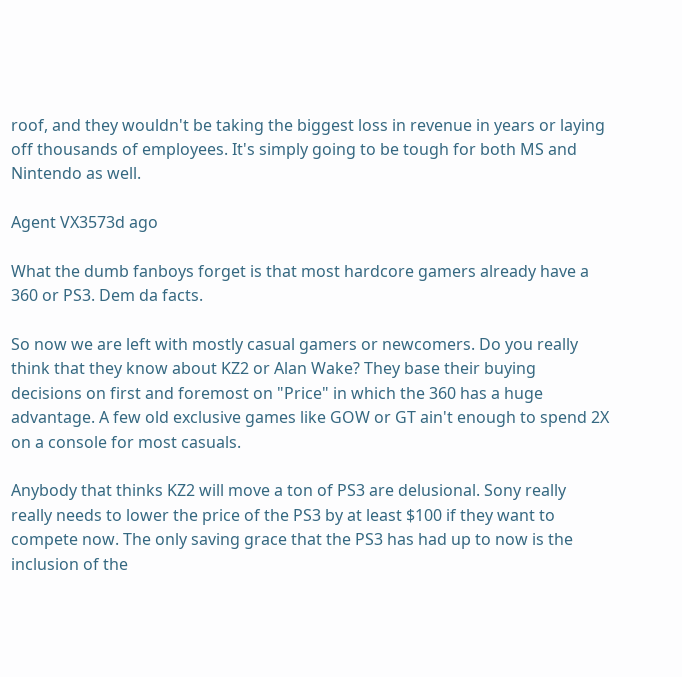roof, and they wouldn't be taking the biggest loss in revenue in years or laying off thousands of employees. It's simply going to be tough for both MS and Nintendo as well.

Agent VX3573d ago

What the dumb fanboys forget is that most hardcore gamers already have a 360 or PS3. Dem da facts.

So now we are left with mostly casual gamers or newcomers. Do you really think that they know about KZ2 or Alan Wake? They base their buying decisions on first and foremost on "Price" in which the 360 has a huge advantage. A few old exclusive games like GOW or GT ain't enough to spend 2X on a console for most casuals.

Anybody that thinks KZ2 will move a ton of PS3 are delusional. Sony really really needs to lower the price of the PS3 by at least $100 if they want to compete now. The only saving grace that the PS3 has had up to now is the inclusion of the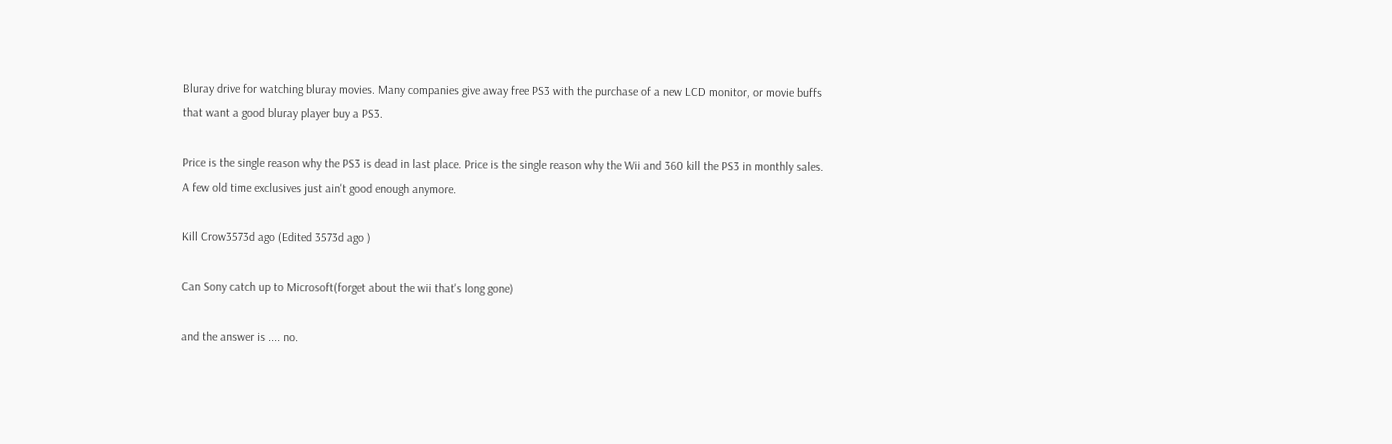Bluray drive for watching bluray movies. Many companies give away free PS3 with the purchase of a new LCD monitor, or movie buffs that want a good bluray player buy a PS3.

Price is the single reason why the PS3 is dead in last place. Price is the single reason why the Wii and 360 kill the PS3 in monthly sales. A few old time exclusives just ain't good enough anymore.

Kill Crow3573d ago (Edited 3573d ago )

Can Sony catch up to Microsoft(forget about the wii that's long gone)

and the answer is .... no.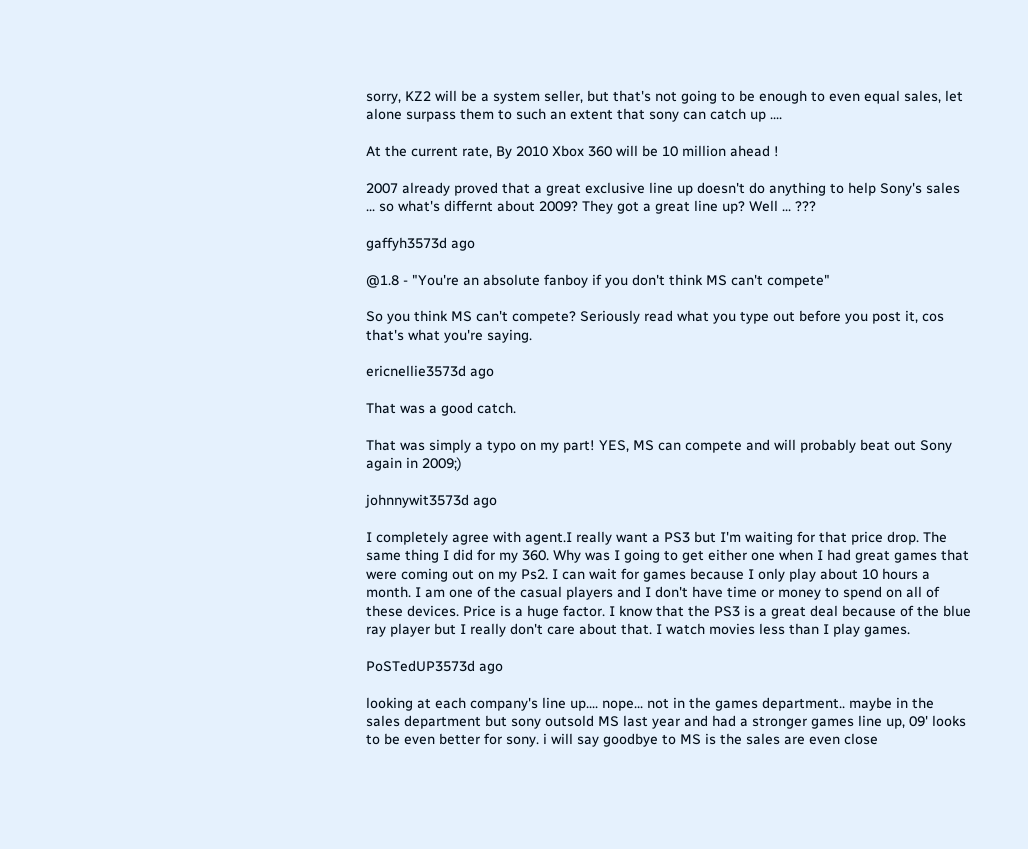sorry, KZ2 will be a system seller, but that's not going to be enough to even equal sales, let alone surpass them to such an extent that sony can catch up ....

At the current rate, By 2010 Xbox 360 will be 10 million ahead !

2007 already proved that a great exclusive line up doesn't do anything to help Sony's sales ... so what's differnt about 2009? They got a great line up? Well ... ???

gaffyh3573d ago

@1.8 - "You're an absolute fanboy if you don't think MS can't compete"

So you think MS can't compete? Seriously read what you type out before you post it, cos that's what you're saying.

ericnellie3573d ago

That was a good catch.

That was simply a typo on my part! YES, MS can compete and will probably beat out Sony again in 2009;)

johnnywit3573d ago

I completely agree with agent.I really want a PS3 but I'm waiting for that price drop. The same thing I did for my 360. Why was I going to get either one when I had great games that were coming out on my Ps2. I can wait for games because I only play about 10 hours a month. I am one of the casual players and I don't have time or money to spend on all of these devices. Price is a huge factor. I know that the PS3 is a great deal because of the blue ray player but I really don't care about that. I watch movies less than I play games.

PoSTedUP3573d ago

looking at each company's line up.... nope... not in the games department.. maybe in the sales department but sony outsold MS last year and had a stronger games line up, 09' looks to be even better for sony. i will say goodbye to MS is the sales are even close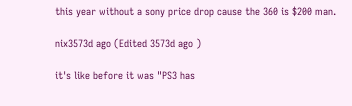this year without a sony price drop cause the 360 is $200 man.

nix3573d ago (Edited 3573d ago )

it's like before it was "PS3 has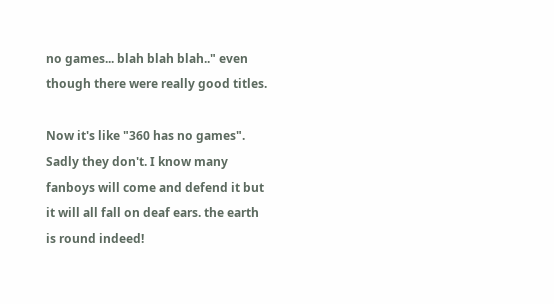no games... blah blah blah.." even though there were really good titles.

Now it's like "360 has no games". Sadly they don't. I know many fanboys will come and defend it but it will all fall on deaf ears. the earth is round indeed!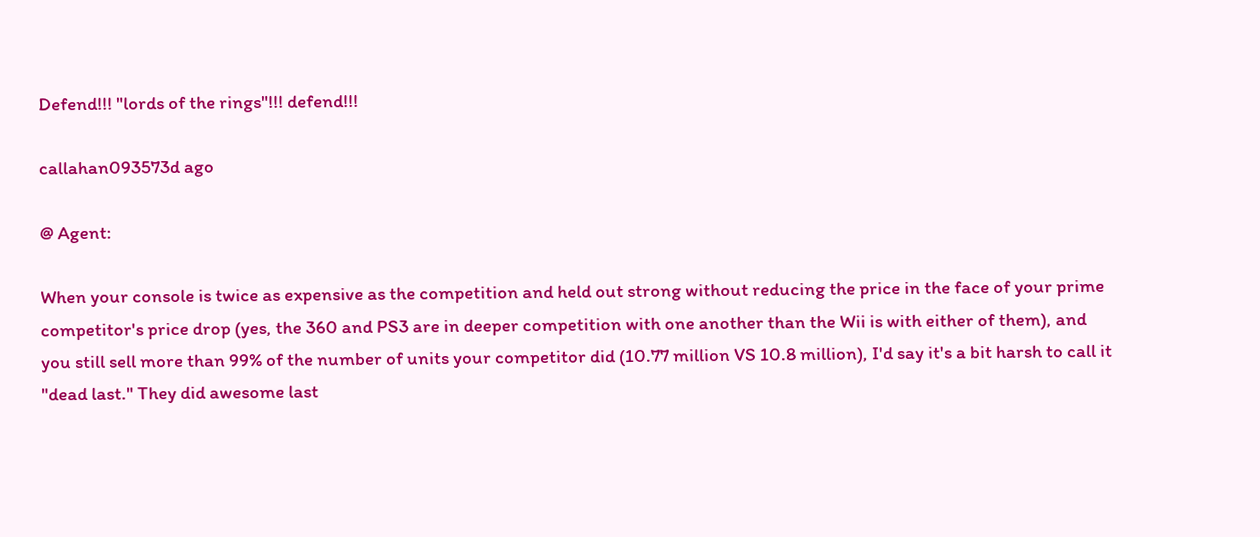Defend!!! "lords of the rings"!!! defend!!!

callahan093573d ago

@ Agent:

When your console is twice as expensive as the competition and held out strong without reducing the price in the face of your prime competitor's price drop (yes, the 360 and PS3 are in deeper competition with one another than the Wii is with either of them), and you still sell more than 99% of the number of units your competitor did (10.77 million VS 10.8 million), I'd say it's a bit harsh to call it "dead last." They did awesome last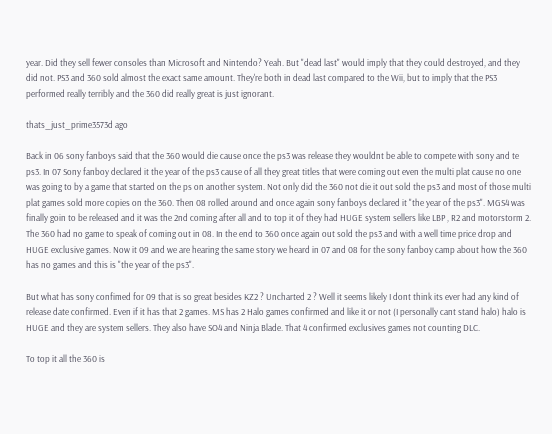year. Did they sell fewer consoles than Microsoft and Nintendo? Yeah. But "dead last" would imply that they could destroyed, and they did not. PS3 and 360 sold almost the exact same amount. They're both in dead last compared to the Wii, but to imply that the PS3 performed really terribly and the 360 did really great is just ignorant.

thats_just_prime3573d ago

Back in 06 sony fanboys said that the 360 would die cause once the ps3 was release they wouldnt be able to compete with sony and te ps3. In 07 Sony fanboy declared it the year of the ps3 cause of all they great titles that were coming out even the multi plat cause no one was going to by a game that started on the ps on another system. Not only did the 360 not die it out sold the ps3 and most of those multi plat games sold more copies on the 360. Then 08 rolled around and once again sony fanboys declared it "the year of the ps3". MGS4 was finally goin to be released and it was the 2nd coming after all and to top it of they had HUGE system sellers like LBP , R2 and motorstorm 2. The 360 had no game to speak of coming out in 08. In the end to 360 once again out sold the ps3 and with a well time price drop and HUGE exclusive games. Now it 09 and we are hearing the same story we heard in 07 and 08 for the sony fanboy camp about how the 360 has no games and this is "the year of the ps3".

But what has sony confimed for 09 that is so great besides KZ2 ? Uncharted 2 ? Well it seems likely I dont think its ever had any kind of release date confirmed. Even if it has that 2 games. MS has 2 Halo games confirmed and like it or not (I personally cant stand halo) halo is HUGE and they are system sellers. They also have SO4 and Ninja Blade. That 4 confirmed exclusives games not counting DLC.

To top it all the 360 is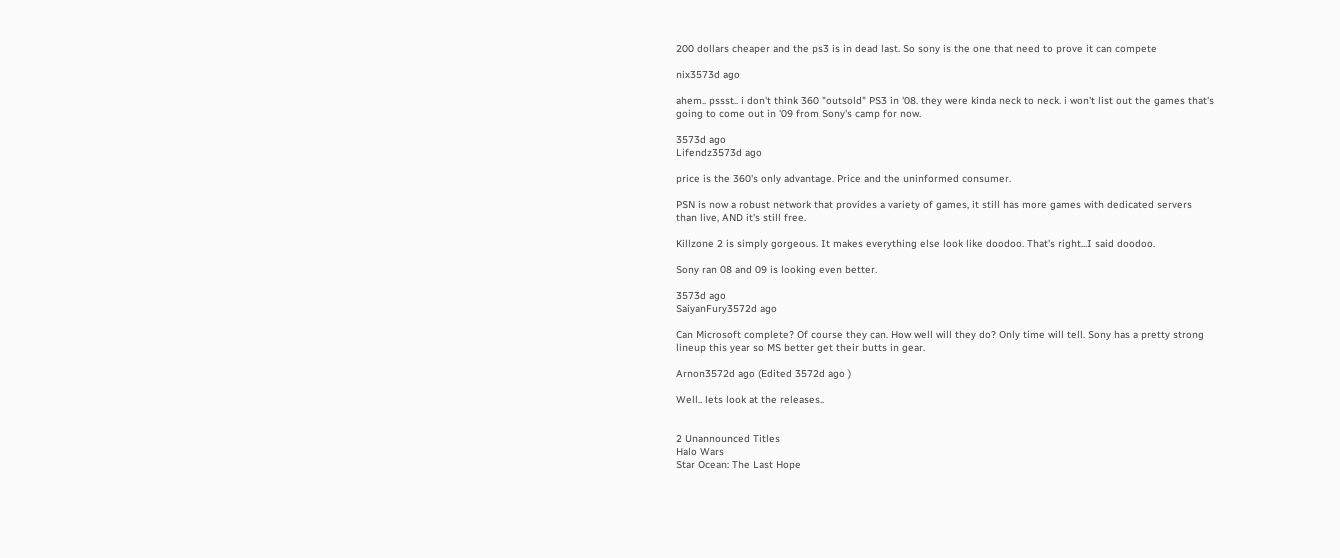200 dollars cheaper and the ps3 is in dead last. So sony is the one that need to prove it can compete

nix3573d ago

ahem.. pssst.. i don't think 360 "outsold" PS3 in '08. they were kinda neck to neck. i won't list out the games that's going to come out in '09 from Sony's camp for now.

3573d ago
Lifendz3573d ago

price is the 360's only advantage. Price and the uninformed consumer.

PSN is now a robust network that provides a variety of games, it still has more games with dedicated servers than live, AND it's still free.

Killzone 2 is simply gorgeous. It makes everything else look like doodoo. That's right...I said doodoo.

Sony ran 08 and 09 is looking even better.

3573d ago
SaiyanFury3572d ago

Can Microsoft complete? Of course they can. How well will they do? Only time will tell. Sony has a pretty strong lineup this year so MS better get their butts in gear.

Arnon3572d ago (Edited 3572d ago )

Well.. lets look at the releases..


2 Unannounced Titles
Halo Wars
Star Ocean: The Last Hope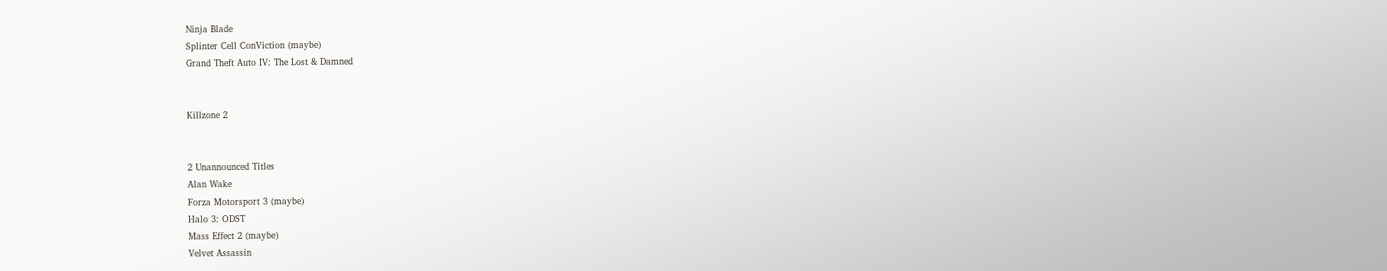Ninja Blade
Splinter Cell ConViction (maybe)
Grand Theft Auto IV: The Lost & Damned


Killzone 2


2 Unannounced Titles
Alan Wake
Forza Motorsport 3 (maybe)
Halo 3: ODST
Mass Effect 2 (maybe)
Velvet Assassin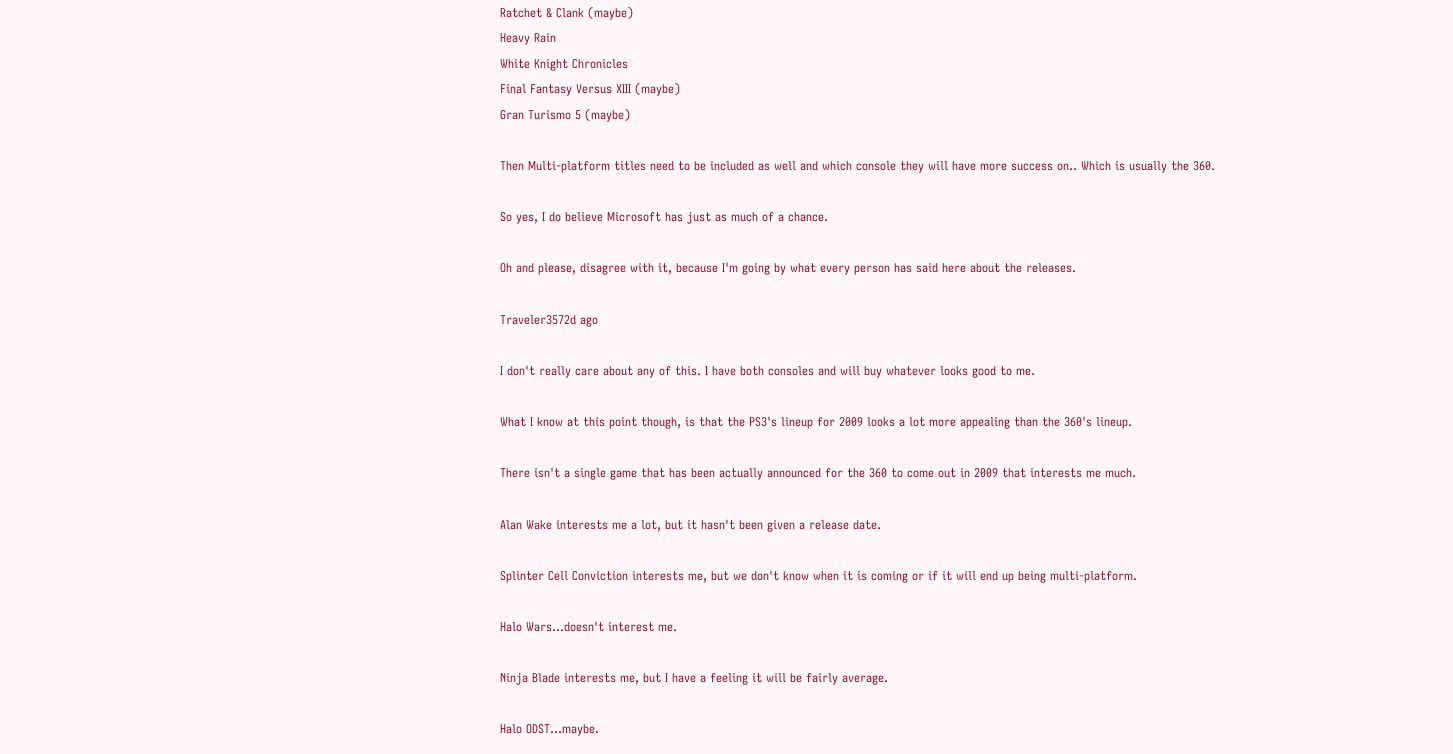Ratchet & Clank (maybe)
Heavy Rain
White Knight Chronicles
Final Fantasy Versus XIII (maybe)
Gran Turismo 5 (maybe)

Then Multi-platform titles need to be included as well and which console they will have more success on.. Which is usually the 360.

So yes, I do believe Microsoft has just as much of a chance.

Oh and please, disagree with it, because I'm going by what every person has said here about the releases.

Traveler3572d ago

I don't really care about any of this. I have both consoles and will buy whatever looks good to me.

What I know at this point though, is that the PS3's lineup for 2009 looks a lot more appealing than the 360's lineup.

There isn't a single game that has been actually announced for the 360 to come out in 2009 that interests me much.

Alan Wake interests me a lot, but it hasn't been given a release date.

Splinter Cell Conviction interests me, but we don't know when it is coming or if it will end up being multi-platform.

Halo Wars...doesn't interest me.

Ninja Blade interests me, but I have a feeling it will be fairly average.

Halo ODST...maybe.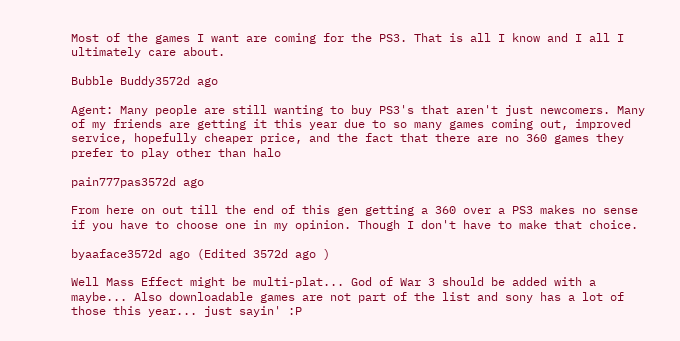Most of the games I want are coming for the PS3. That is all I know and I all I ultimately care about.

Bubble Buddy3572d ago

Agent: Many people are still wanting to buy PS3's that aren't just newcomers. Many of my friends are getting it this year due to so many games coming out, improved service, hopefully cheaper price, and the fact that there are no 360 games they prefer to play other than halo

pain777pas3572d ago

From here on out till the end of this gen getting a 360 over a PS3 makes no sense if you have to choose one in my opinion. Though I don't have to make that choice.

byaaface3572d ago (Edited 3572d ago )

Well Mass Effect might be multi-plat... God of War 3 should be added with a maybe... Also downloadable games are not part of the list and sony has a lot of those this year... just sayin' :P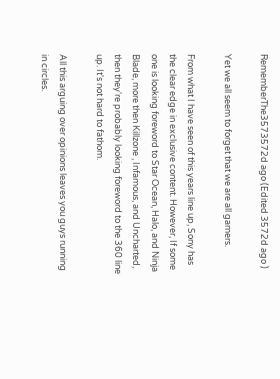RememberThe3573572d ago (Edited 3572d ago )

Yet we all seem to forget that we are all gamers.

From what I have seen of this years line up, Sony has the clear edge in exclusive content. However, If some one is looking foreword to Star Ocean, Halo, and Ninja Blade, more then Killzone , Infamous, and Uncharted, then they're probably looking foreword to the 360 line up. It's not hard to fathom.

All this arguing over opinions leaves you guys running in circles.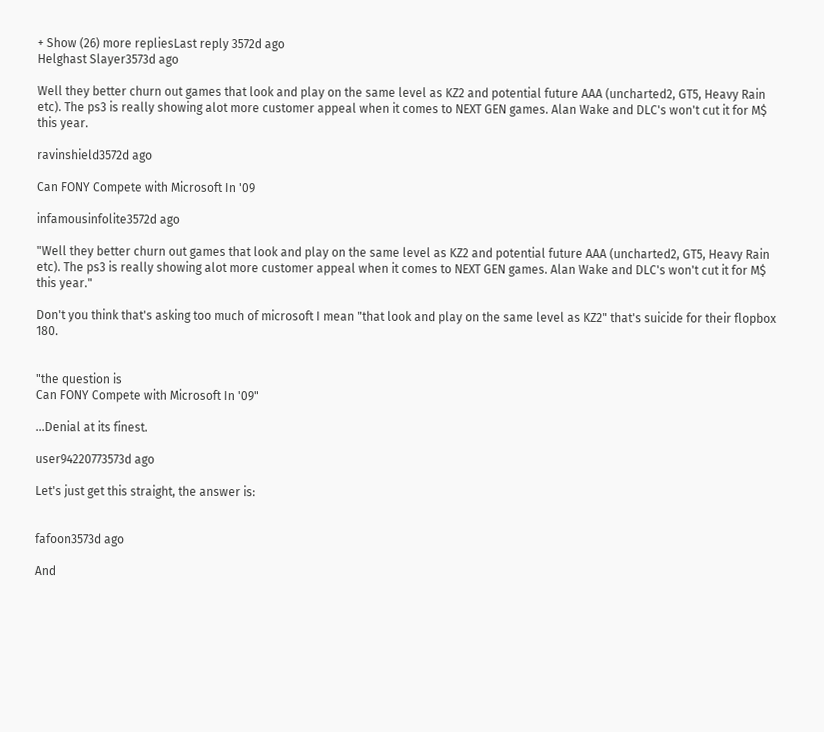+ Show (26) more repliesLast reply 3572d ago
Helghast Slayer3573d ago

Well they better churn out games that look and play on the same level as KZ2 and potential future AAA (uncharted2, GT5, Heavy Rain etc). The ps3 is really showing alot more customer appeal when it comes to NEXT GEN games. Alan Wake and DLC's won't cut it for M$ this year.

ravinshield3572d ago

Can FONY Compete with Microsoft In '09

infamousinfolite3572d ago

"Well they better churn out games that look and play on the same level as KZ2 and potential future AAA (uncharted2, GT5, Heavy Rain etc). The ps3 is really showing alot more customer appeal when it comes to NEXT GEN games. Alan Wake and DLC's won't cut it for M$ this year."

Don't you think that's asking too much of microsoft I mean "that look and play on the same level as KZ2" that's suicide for their flopbox 180.


"the question is
Can FONY Compete with Microsoft In '09"

...Denial at its finest.

user94220773573d ago

Let's just get this straight, the answer is:


fafoon3573d ago

And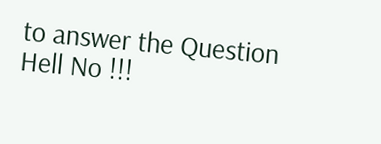to answer the Question
Hell No !!!